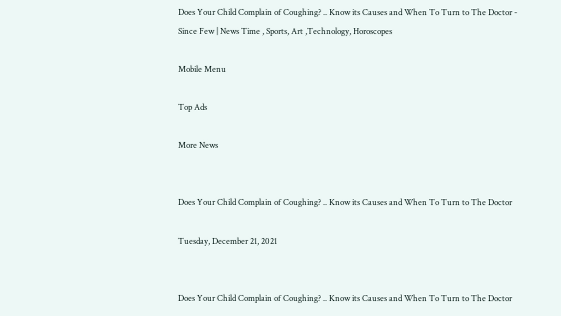Does Your Child Complain of Coughing? .. Know its Causes and When To Turn to The Doctor - Since Few | News Time , Sports, Art ,Technology, Horoscopes

Mobile Menu

Top Ads

More News


Does Your Child Complain of Coughing? .. Know its Causes and When To Turn to The Doctor

Tuesday, December 21, 2021


Does Your Child Complain of Coughing? .. Know its Causes and When To Turn to The Doctor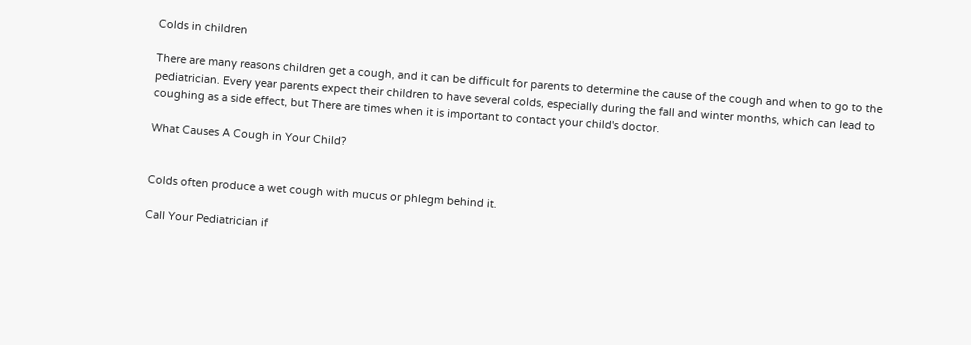Colds in children

There are many reasons children get a cough, and it can be difficult for parents to determine the cause of the cough and when to go to the pediatrician. Every year parents expect their children to have several colds, especially during the fall and winter months, which can lead to coughing as a side effect, but There are times when it is important to contact your child's doctor.

What Causes A Cough in Your Child?


Colds often produce a wet cough with mucus or phlegm behind it.

Call Your Pediatrician if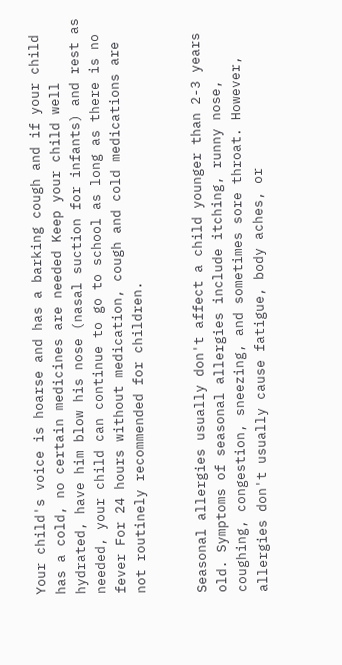Your child's voice is hoarse and has a barking cough and if your child has a cold, no certain medicines are needed Keep your child well hydrated, have him blow his nose (nasal suction for infants) and rest as needed, your child can continue to go to school as long as there is no fever For 24 hours without medication, cough and cold medications are not routinely recommended for children.


Seasonal allergies usually don't affect a child younger than 2-3 years old. Symptoms of seasonal allergies include itching, runny nose, coughing, congestion, sneezing, and sometimes sore throat. However, allergies don't usually cause fatigue, body aches, or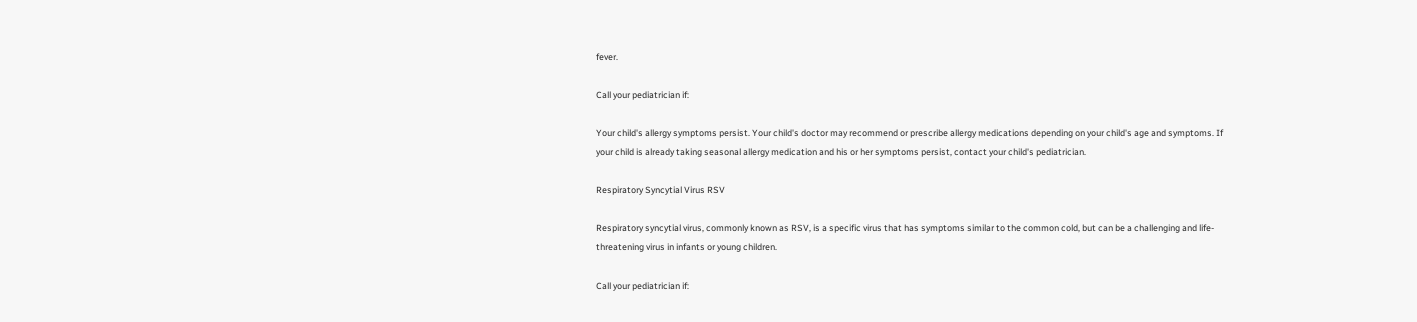fever.

Call your pediatrician if:

Your child's allergy symptoms persist. Your child's doctor may recommend or prescribe allergy medications depending on your child's age and symptoms. If your child is already taking seasonal allergy medication and his or her symptoms persist, contact your child's pediatrician.

Respiratory Syncytial Virus RSV

Respiratory syncytial virus, commonly known as RSV, is a specific virus that has symptoms similar to the common cold, but can be a challenging and life-threatening virus in infants or young children.

Call your pediatrician if: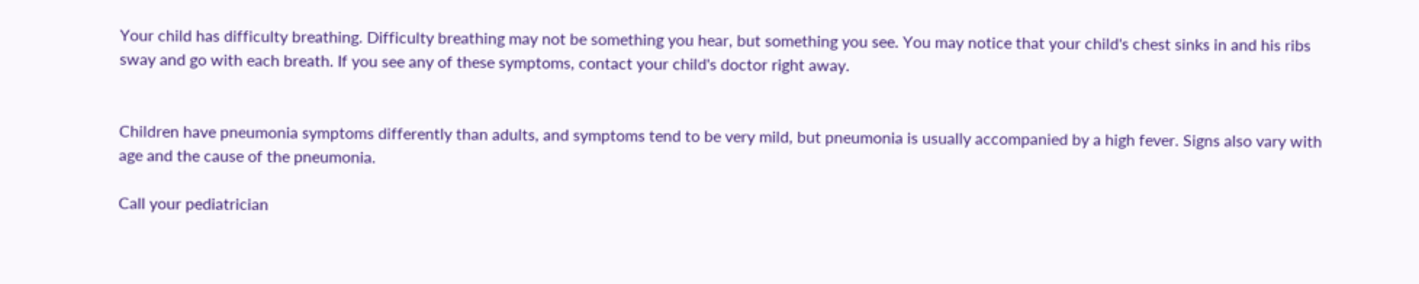Your child has difficulty breathing. Difficulty breathing may not be something you hear, but something you see. You may notice that your child's chest sinks in and his ribs sway and go with each breath. If you see any of these symptoms, contact your child's doctor right away.


Children have pneumonia symptoms differently than adults, and symptoms tend to be very mild, but pneumonia is usually accompanied by a high fever. Signs also vary with age and the cause of the pneumonia.

Call your pediatrician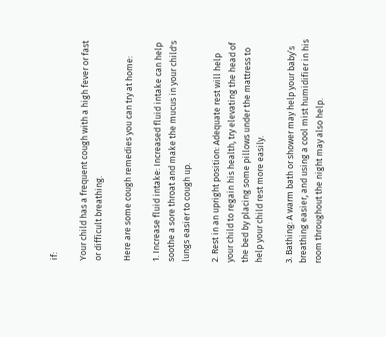if:

Your child has a frequent cough with a high fever or fast or difficult breathing.

Here are some cough remedies you can try at home:

1. Increase fluid intake: Increased fluid intake can help soothe a sore throat and make the mucus in your child's lungs easier to cough up.

2. Rest in an upright position: Adequate rest will help your child to regain his health, try elevating the head of the bed by placing some pillows under the mattress to help your child rest more easily.

3. Bathing: A warm bath or shower may help your baby’s breathing easier, and using a cool mist humidifier in his room throughout the night may also help.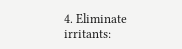4. Eliminate irritants: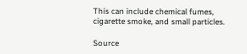This can include chemical fumes, cigarette smoke, and small particles.

Source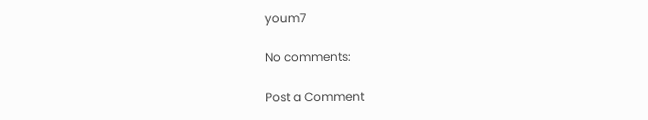youm7

No comments:

Post a Comment